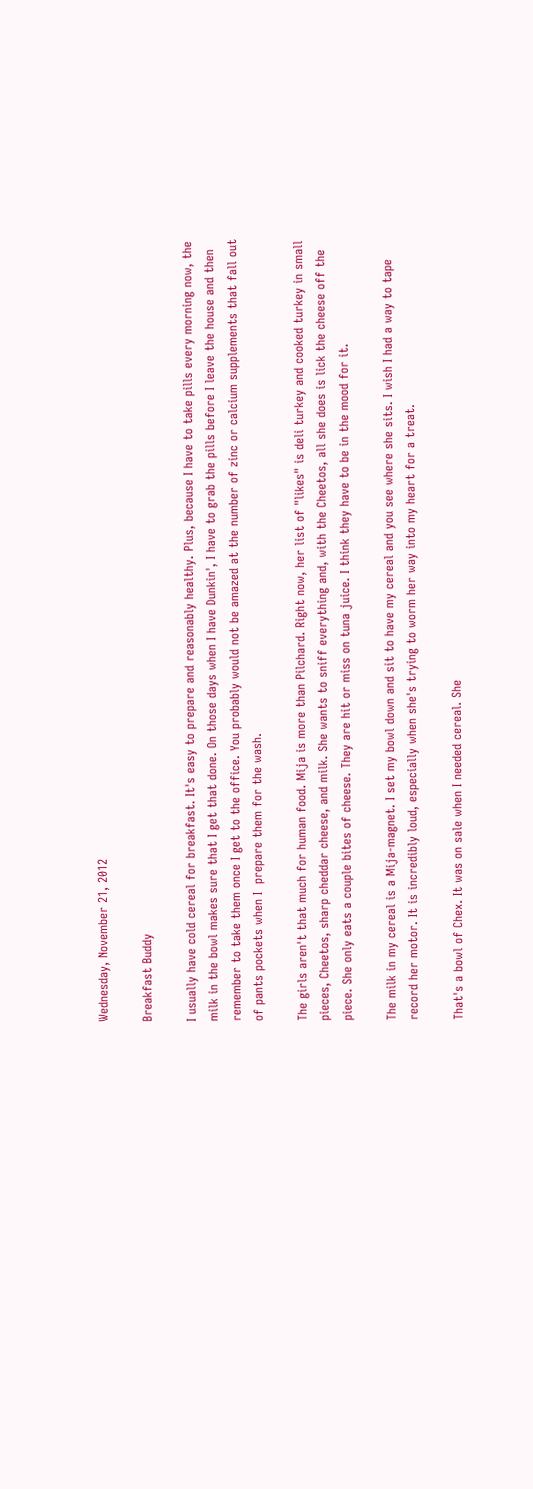Wednesday, November 21, 2012

Breakfast Buddy

I usually have cold cereal for breakfast. It's easy to prepare and reasonably healthy. Plus, because I have to take pills every morning now, the milk in the bowl makes sure that I get that done. On those days when I have Dunkin', I have to grab the pills before I leave the house and then remember to take them once I get to the office. You probably would not be amazed at the number of zinc or calcium supplements that fall out of pants pockets when I  prepare them for the wash.

The girls aren't that much for human food. Mija is more than Pilchard. Right now, her list of "likes" is deli turkey and cooked turkey in small pieces, Cheetos, sharp cheddar cheese, and milk. She wants to sniff everything and, with the Cheetos, all she does is lick the cheese off the piece. She only eats a couple bites of cheese. They are hit or miss on tuna juice. I think they have to be in the mood for it.

The milk in my cereal is a Mija-magnet. I set my bowl down and sit to have my cereal and you see where she sits. I wish I had a way to tape record her motor. It is incredibly loud, especially when she's trying to worm her way into my heart for a treat.

That's a bowl of Chex. It was on sale when I needed cereal. She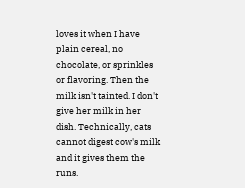loves it when I have plain cereal, no chocolate, or sprinkles or flavoring. Then the milk isn't tainted. I don't give her milk in her dish. Technically, cats cannot digest cow's milk and it gives them the runs.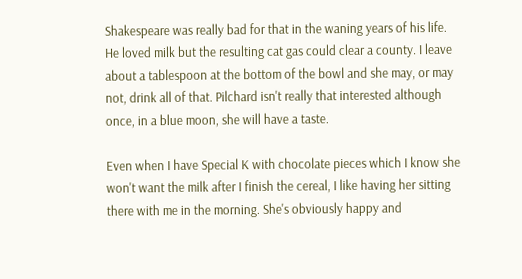Shakespeare was really bad for that in the waning years of his life. He loved milk but the resulting cat gas could clear a county. I leave about a tablespoon at the bottom of the bowl and she may, or may not, drink all of that. Pilchard isn't really that interested although once, in a blue moon, she will have a taste.

Even when I have Special K with chocolate pieces which I know she won't want the milk after I finish the cereal, I like having her sitting there with me in the morning. She's obviously happy and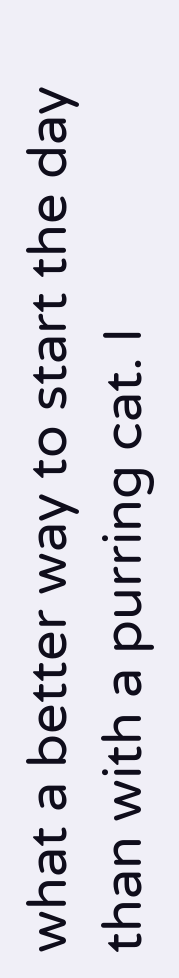what a better way to start the day than with a purring cat. I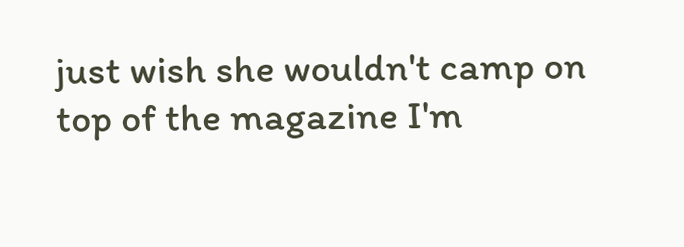just wish she wouldn't camp on top of the magazine I'm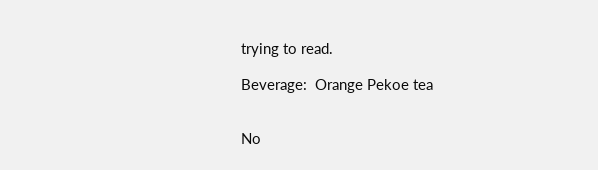trying to read.

Beverage:  Orange Pekoe tea


No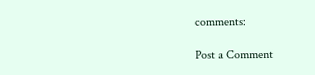comments:

Post a Comment